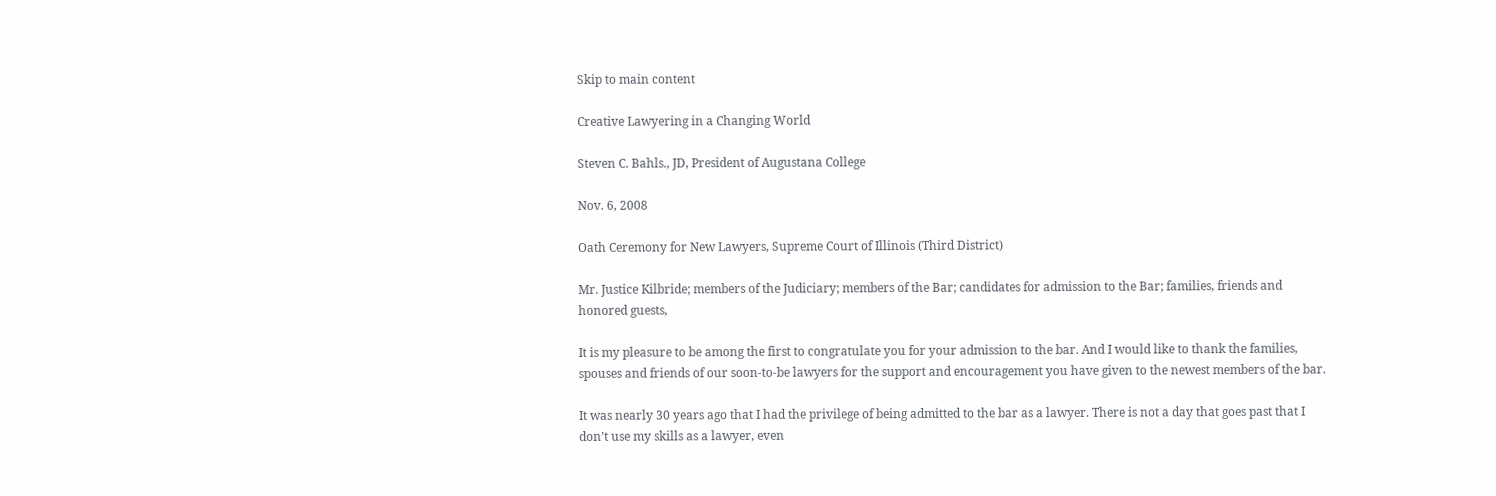Skip to main content

Creative Lawyering in a Changing World

Steven C. Bahls., JD, President of Augustana College

Nov. 6, 2008

Oath Ceremony for New Lawyers, Supreme Court of Illinois (Third District)

Mr. Justice Kilbride; members of the Judiciary; members of the Bar; candidates for admission to the Bar; families, friends and honored guests,

It is my pleasure to be among the first to congratulate you for your admission to the bar. And I would like to thank the families, spouses and friends of our soon-to-be lawyers for the support and encouragement you have given to the newest members of the bar.

It was nearly 30 years ago that I had the privilege of being admitted to the bar as a lawyer. There is not a day that goes past that I don’t use my skills as a lawyer, even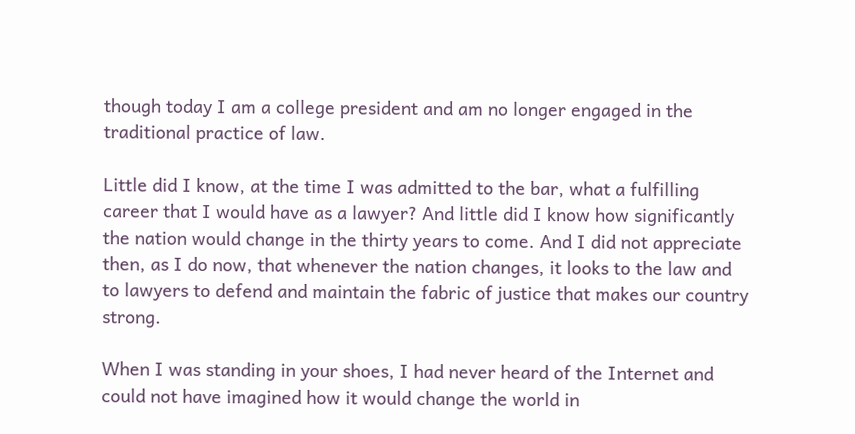though today I am a college president and am no longer engaged in the traditional practice of law.

Little did I know, at the time I was admitted to the bar, what a fulfilling career that I would have as a lawyer? And little did I know how significantly the nation would change in the thirty years to come. And I did not appreciate then, as I do now, that whenever the nation changes, it looks to the law and to lawyers to defend and maintain the fabric of justice that makes our country strong.

When I was standing in your shoes, I had never heard of the Internet and could not have imagined how it would change the world in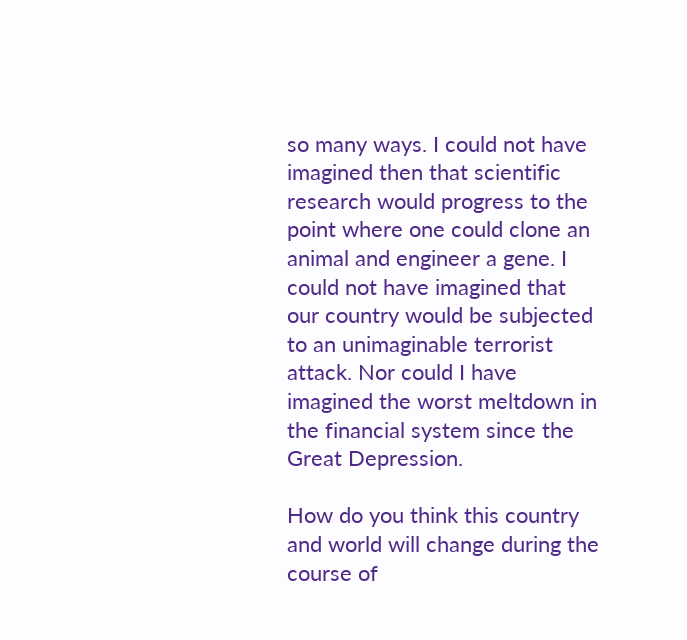so many ways. I could not have imagined then that scientific research would progress to the point where one could clone an animal and engineer a gene. I could not have imagined that our country would be subjected to an unimaginable terrorist attack. Nor could I have imagined the worst meltdown in the financial system since the Great Depression.

How do you think this country and world will change during the course of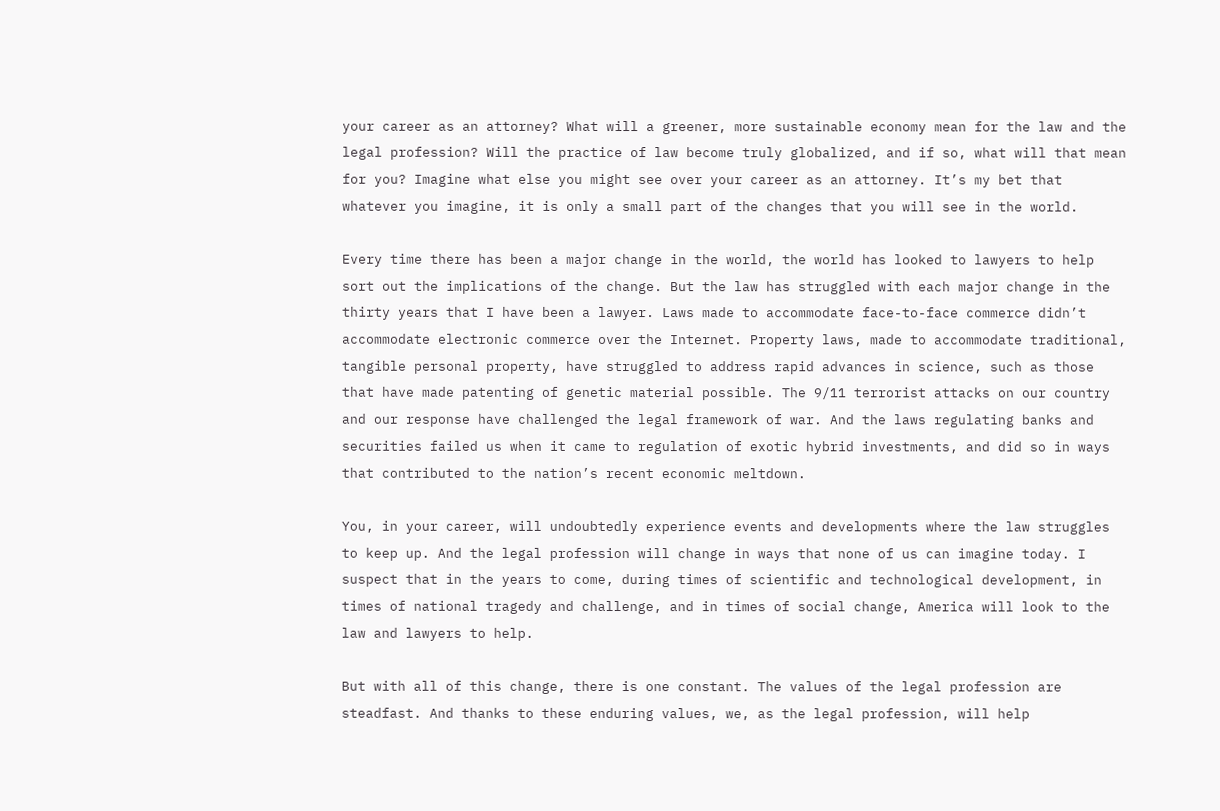your career as an attorney? What will a greener, more sustainable economy mean for the law and the legal profession? Will the practice of law become truly globalized, and if so, what will that mean for you? Imagine what else you might see over your career as an attorney. It’s my bet that whatever you imagine, it is only a small part of the changes that you will see in the world.

Every time there has been a major change in the world, the world has looked to lawyers to help sort out the implications of the change. But the law has struggled with each major change in the thirty years that I have been a lawyer. Laws made to accommodate face-to-face commerce didn’t accommodate electronic commerce over the Internet. Property laws, made to accommodate traditional, tangible personal property, have struggled to address rapid advances in science, such as those that have made patenting of genetic material possible. The 9/11 terrorist attacks on our country and our response have challenged the legal framework of war. And the laws regulating banks and securities failed us when it came to regulation of exotic hybrid investments, and did so in ways that contributed to the nation’s recent economic meltdown.

You, in your career, will undoubtedly experience events and developments where the law struggles to keep up. And the legal profession will change in ways that none of us can imagine today. I suspect that in the years to come, during times of scientific and technological development, in times of national tragedy and challenge, and in times of social change, America will look to the law and lawyers to help.

But with all of this change, there is one constant. The values of the legal profession are steadfast. And thanks to these enduring values, we, as the legal profession, will help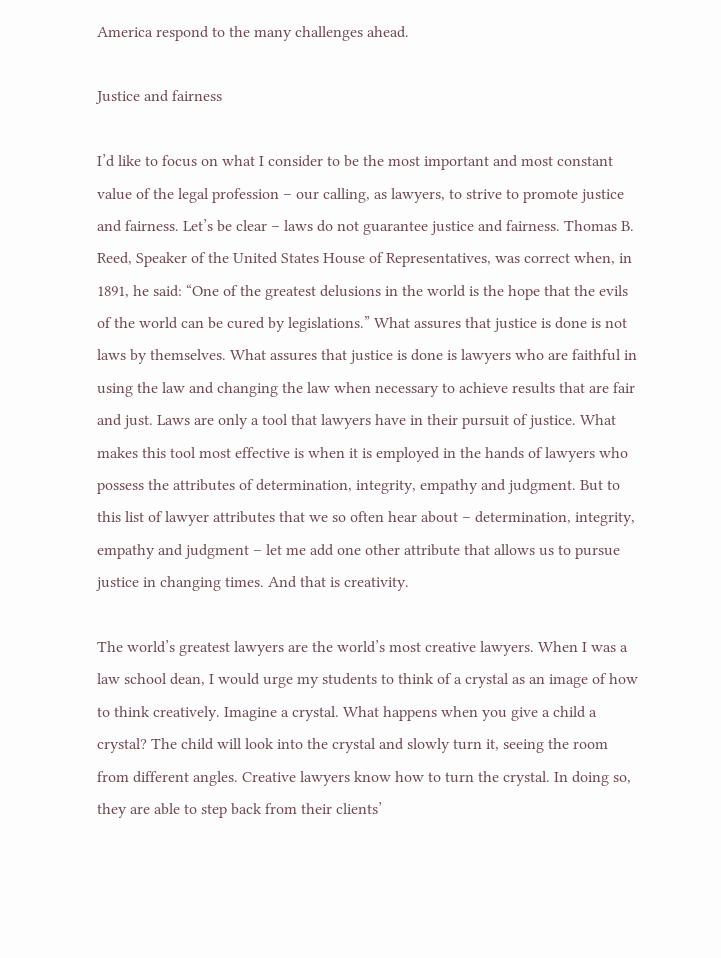America respond to the many challenges ahead.

Justice and fairness

I’d like to focus on what I consider to be the most important and most constant value of the legal profession – our calling, as lawyers, to strive to promote justice and fairness. Let’s be clear – laws do not guarantee justice and fairness. Thomas B. Reed, Speaker of the United States House of Representatives, was correct when, in 1891, he said: “One of the greatest delusions in the world is the hope that the evils of the world can be cured by legislations.” What assures that justice is done is not laws by themselves. What assures that justice is done is lawyers who are faithful in using the law and changing the law when necessary to achieve results that are fair and just. Laws are only a tool that lawyers have in their pursuit of justice. What makes this tool most effective is when it is employed in the hands of lawyers who possess the attributes of determination, integrity, empathy and judgment. But to this list of lawyer attributes that we so often hear about – determination, integrity, empathy and judgment – let me add one other attribute that allows us to pursue justice in changing times. And that is creativity.

The world’s greatest lawyers are the world’s most creative lawyers. When I was a law school dean, I would urge my students to think of a crystal as an image of how to think creatively. Imagine a crystal. What happens when you give a child a crystal? The child will look into the crystal and slowly turn it, seeing the room from different angles. Creative lawyers know how to turn the crystal. In doing so, they are able to step back from their clients’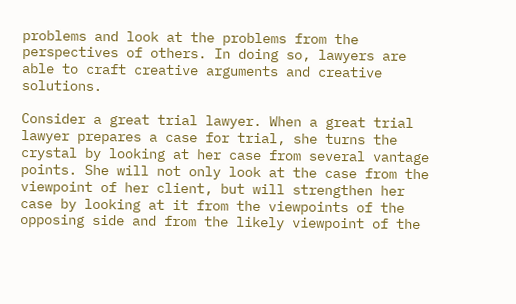problems and look at the problems from the perspectives of others. In doing so, lawyers are able to craft creative arguments and creative solutions.

Consider a great trial lawyer. When a great trial lawyer prepares a case for trial, she turns the crystal by looking at her case from several vantage points. She will not only look at the case from the viewpoint of her client, but will strengthen her case by looking at it from the viewpoints of the opposing side and from the likely viewpoint of the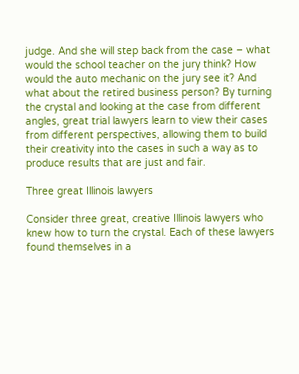judge. And she will step back from the case – what would the school teacher on the jury think? How would the auto mechanic on the jury see it? And what about the retired business person? By turning the crystal and looking at the case from different angles, great trial lawyers learn to view their cases from different perspectives, allowing them to build their creativity into the cases in such a way as to produce results that are just and fair.

Three great Illinois lawyers

Consider three great, creative Illinois lawyers who knew how to turn the crystal. Each of these lawyers found themselves in a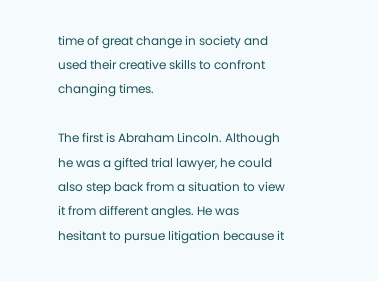time of great change in society and used their creative skills to confront changing times.

The first is Abraham Lincoln. Although he was a gifted trial lawyer, he could also step back from a situation to view it from different angles. He was hesitant to pursue litigation because it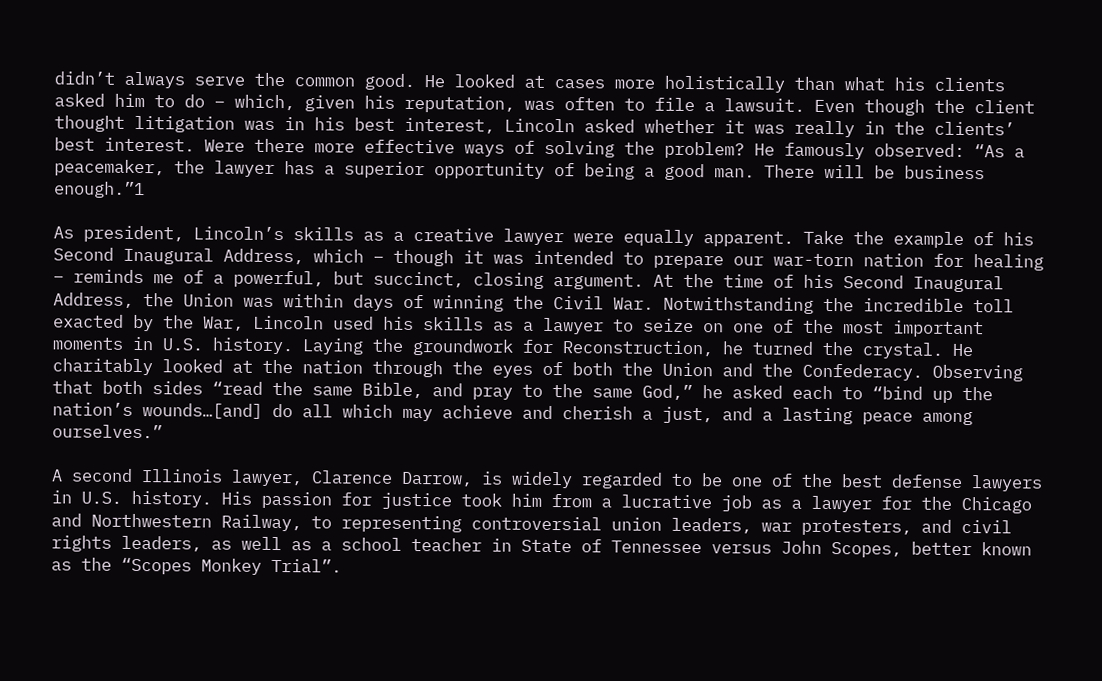didn’t always serve the common good. He looked at cases more holistically than what his clients asked him to do – which, given his reputation, was often to file a lawsuit. Even though the client thought litigation was in his best interest, Lincoln asked whether it was really in the clients’ best interest. Were there more effective ways of solving the problem? He famously observed: “As a peacemaker, the lawyer has a superior opportunity of being a good man. There will be business enough.”1

As president, Lincoln’s skills as a creative lawyer were equally apparent. Take the example of his Second Inaugural Address, which – though it was intended to prepare our war-torn nation for healing – reminds me of a powerful, but succinct, closing argument. At the time of his Second Inaugural Address, the Union was within days of winning the Civil War. Notwithstanding the incredible toll exacted by the War, Lincoln used his skills as a lawyer to seize on one of the most important moments in U.S. history. Laying the groundwork for Reconstruction, he turned the crystal. He charitably looked at the nation through the eyes of both the Union and the Confederacy. Observing that both sides “read the same Bible, and pray to the same God,” he asked each to “bind up the nation’s wounds…[and] do all which may achieve and cherish a just, and a lasting peace among ourselves.”

A second Illinois lawyer, Clarence Darrow, is widely regarded to be one of the best defense lawyers in U.S. history. His passion for justice took him from a lucrative job as a lawyer for the Chicago and Northwestern Railway, to representing controversial union leaders, war protesters, and civil rights leaders, as well as a school teacher in State of Tennessee versus John Scopes, better known as the “Scopes Monkey Trial”.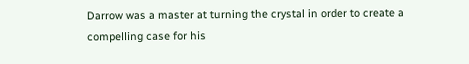Darrow was a master at turning the crystal in order to create a compelling case for his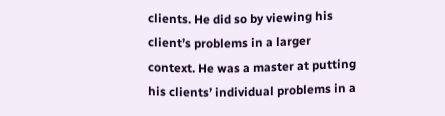clients. He did so by viewing his client’s problems in a larger context. He was a master at putting his clients’ individual problems in a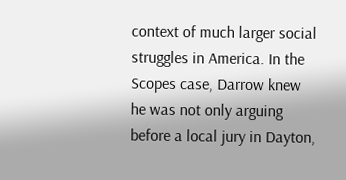context of much larger social struggles in America. In the Scopes case, Darrow knew he was not only arguing before a local jury in Dayton,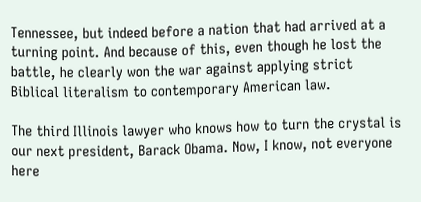Tennessee, but indeed before a nation that had arrived at a turning point. And because of this, even though he lost the battle, he clearly won the war against applying strict Biblical literalism to contemporary American law.

The third Illinois lawyer who knows how to turn the crystal is our next president, Barack Obama. Now, I know, not everyone here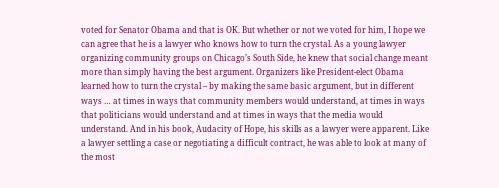voted for Senator Obama and that is OK. But whether or not we voted for him, I hope we can agree that he is a lawyer who knows how to turn the crystal. As a young lawyer organizing community groups on Chicago’s South Side, he knew that social change meant more than simply having the best argument. Organizers like President-elect Obama learned how to turn the crystal – by making the same basic argument, but in different ways … at times in ways that community members would understand, at times in ways that politicians would understand and at times in ways that the media would understand. And in his book, Audacity of Hope, his skills as a lawyer were apparent. Like a lawyer settling a case or negotiating a difficult contract, he was able to look at many of the most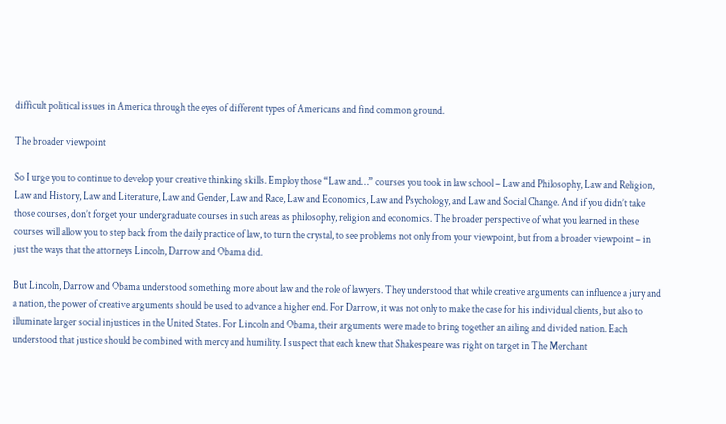difficult political issues in America through the eyes of different types of Americans and find common ground.

The broader viewpoint

So I urge you to continue to develop your creative thinking skills. Employ those “Law and…” courses you took in law school – Law and Philosophy, Law and Religion, Law and History, Law and Literature, Law and Gender, Law and Race, Law and Economics, Law and Psychology, and Law and Social Change. And if you didn’t take those courses, don’t forget your undergraduate courses in such areas as philosophy, religion and economics. The broader perspective of what you learned in these courses will allow you to step back from the daily practice of law, to turn the crystal, to see problems not only from your viewpoint, but from a broader viewpoint – in just the ways that the attorneys Lincoln, Darrow and Obama did.

But Lincoln, Darrow and Obama understood something more about law and the role of lawyers. They understood that while creative arguments can influence a jury and a nation, the power of creative arguments should be used to advance a higher end. For Darrow, it was not only to make the case for his individual clients, but also to illuminate larger social injustices in the United States. For Lincoln and Obama, their arguments were made to bring together an ailing and divided nation. Each understood that justice should be combined with mercy and humility. I suspect that each knew that Shakespeare was right on target in The Merchant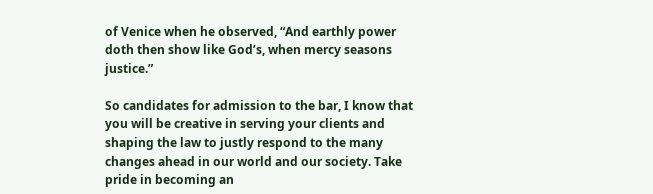of Venice when he observed, “And earthly power doth then show like God’s, when mercy seasons justice.”

So candidates for admission to the bar, I know that you will be creative in serving your clients and shaping the law to justly respond to the many changes ahead in our world and our society. Take pride in becoming an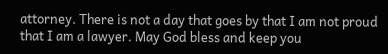attorney. There is not a day that goes by that I am not proud that I am a lawyer. May God bless and keep you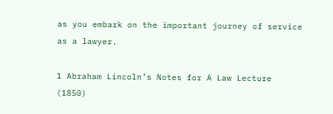as you embark on the important journey of service as a lawyer.

1 Abraham Lincoln’s Notes for A Law Lecture (1850)